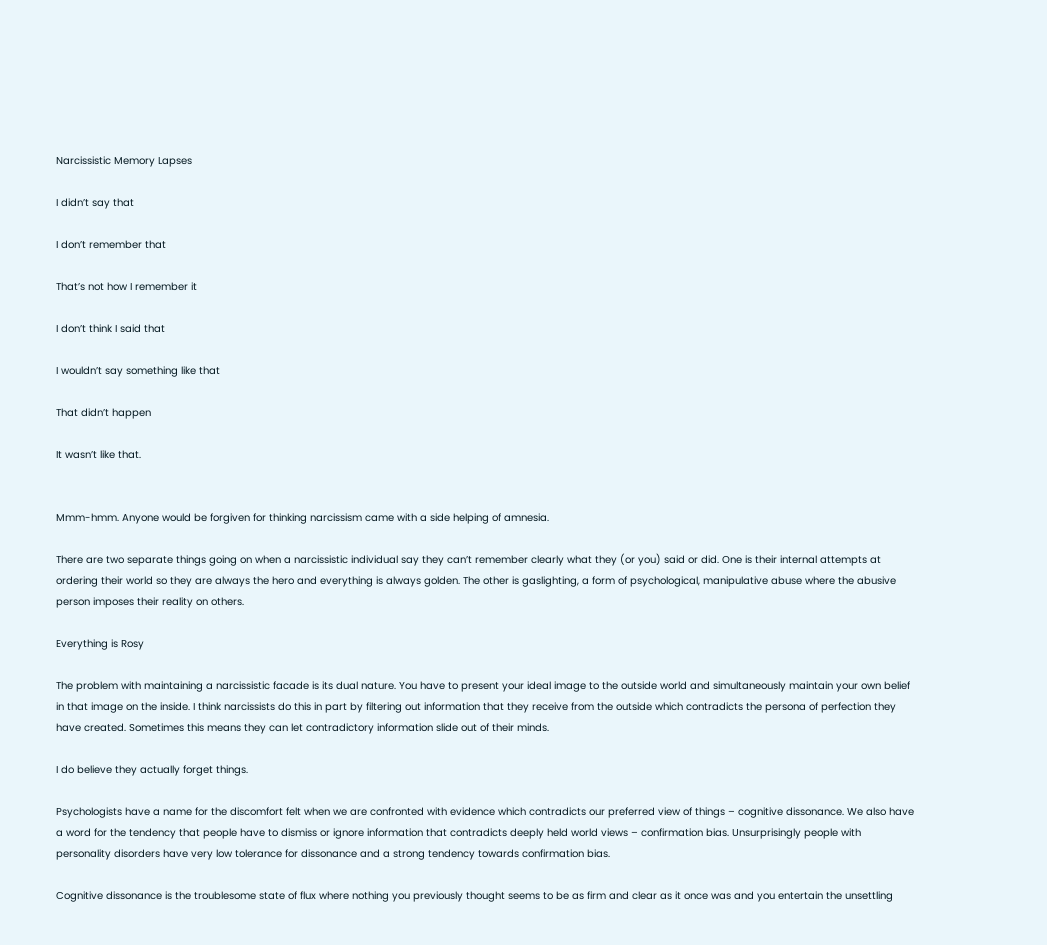Narcissistic Memory Lapses

I didn’t say that

I don’t remember that

That’s not how I remember it

I don’t think I said that

I wouldn’t say something like that

That didn’t happen

It wasn’t like that.


Mmm-hmm. Anyone would be forgiven for thinking narcissism came with a side helping of amnesia.

There are two separate things going on when a narcissistic individual say they can’t remember clearly what they (or you) said or did. One is their internal attempts at ordering their world so they are always the hero and everything is always golden. The other is gaslighting, a form of psychological, manipulative abuse where the abusive person imposes their reality on others.

Everything is Rosy

The problem with maintaining a narcissistic facade is its dual nature. You have to present your ideal image to the outside world and simultaneously maintain your own belief in that image on the inside. I think narcissists do this in part by filtering out information that they receive from the outside which contradicts the persona of perfection they have created. Sometimes this means they can let contradictory information slide out of their minds.

I do believe they actually forget things.

Psychologists have a name for the discomfort felt when we are confronted with evidence which contradicts our preferred view of things – cognitive dissonance. We also have a word for the tendency that people have to dismiss or ignore information that contradicts deeply held world views – confirmation bias. Unsurprisingly people with personality disorders have very low tolerance for dissonance and a strong tendency towards confirmation bias.

Cognitive dissonance is the troublesome state of flux where nothing you previously thought seems to be as firm and clear as it once was and you entertain the unsettling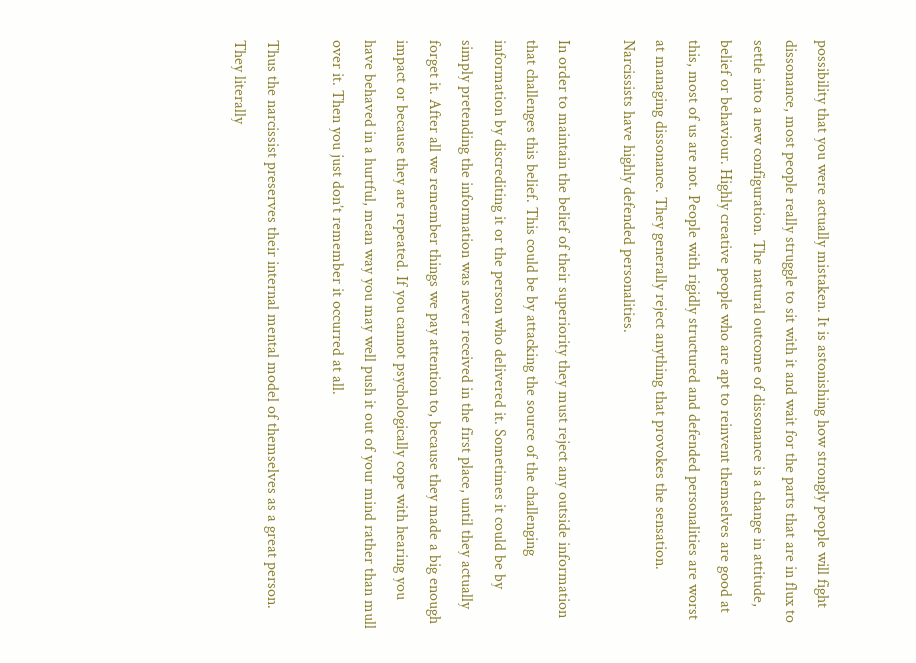possibility that you were actually mistaken. It is astonishing how strongly people will fight dissonance, most people really struggle to sit with it and wait for the parts that are in flux to settle into a new configuration. The natural outcome of dissonance is a change in attitude, belief or behaviour. Highly creative people who are apt to reinvent themselves are good at this, most of us are not. People with rigidly structured and defended personalities are worst at managing dissonance. They generally reject anything that provokes the sensation. Narcissists have highly defended personalities.

In order to maintain the belief of their superiority they must reject any outside information that challenges this belief. This could be by attacking the source of the challenging information by discrediting it or the person who delivered it. Sometimes it could be by simply pretending the information was never received in the first place, until they actually forget it. After all we remember things we pay attention to, because they made a big enough impact or because they are repeated. If you cannot psychologically cope with hearing you have behaved in a hurtful, mean way you may well push it out of your mind rather than mull over it. Then you just don’t remember it occurred at all.

Thus the narcissist preserves their internal mental model of themselves as a great person. They literally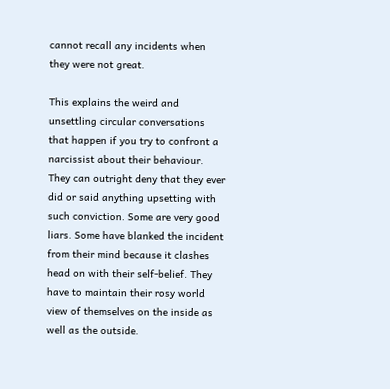cannot recall any incidents when they were not great.

This explains the weird and unsettling circular conversations that happen if you try to confront a narcissist about their behaviour. They can outright deny that they ever did or said anything upsetting with such conviction. Some are very good liars. Some have blanked the incident from their mind because it clashes head on with their self-belief. They have to maintain their rosy world view of themselves on the inside as well as the outside.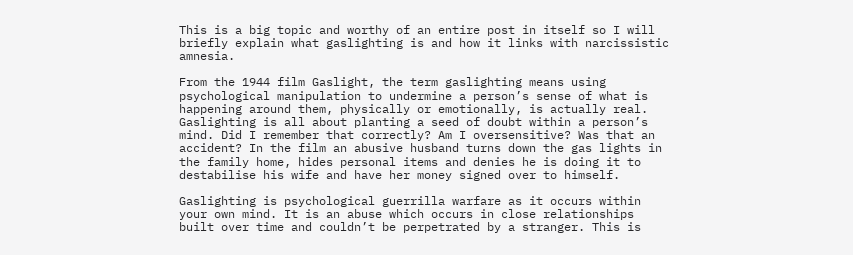This is a big topic and worthy of an entire post in itself so I will briefly explain what gaslighting is and how it links with narcissistic amnesia.

From the 1944 film Gaslight, the term gaslighting means using psychological manipulation to undermine a person’s sense of what is happening around them, physically or emotionally, is actually real. Gaslighting is all about planting a seed of doubt within a person’s mind. Did I remember that correctly? Am I oversensitive? Was that an accident? In the film an abusive husband turns down the gas lights in the family home, hides personal items and denies he is doing it to destabilise his wife and have her money signed over to himself.

Gaslighting is psychological guerrilla warfare as it occurs within your own mind. It is an abuse which occurs in close relationships built over time and couldn’t be perpetrated by a stranger. This is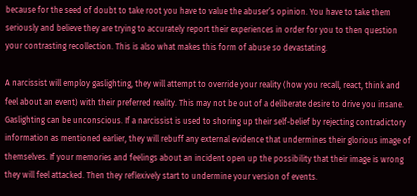because for the seed of doubt to take root you have to value the abuser’s opinion. You have to take them seriously and believe they are trying to accurately report their experiences in order for you to then question your contrasting recollection. This is also what makes this form of abuse so devastating.

A narcissist will employ gaslighting, they will attempt to override your reality (how you recall, react, think and feel about an event) with their preferred reality. This may not be out of a deliberate desire to drive you insane. Gaslighting can be unconscious. If a narcissist is used to shoring up their self-belief by rejecting contradictory information as mentioned earlier, they will rebuff any external evidence that undermines their glorious image of themselves. If your memories and feelings about an incident open up the possibility that their image is wrong they will feel attacked. Then they reflexively start to undermine your version of events.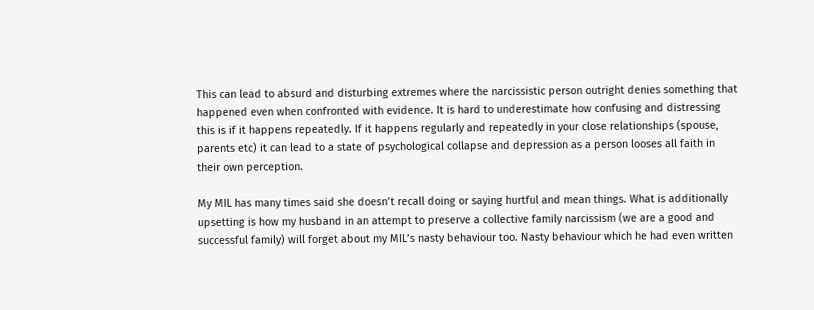This can lead to absurd and disturbing extremes where the narcissistic person outright denies something that happened even when confronted with evidence. It is hard to underestimate how confusing and distressing this is if it happens repeatedly. If it happens regularly and repeatedly in your close relationships (spouse, parents etc) it can lead to a state of psychological collapse and depression as a person looses all faith in their own perception.

My MIL has many times said she doesn’t recall doing or saying hurtful and mean things. What is additionally upsetting is how my husband in an attempt to preserve a collective family narcissism (we are a good and successful family) will forget about my MIL’s nasty behaviour too. Nasty behaviour which he had even written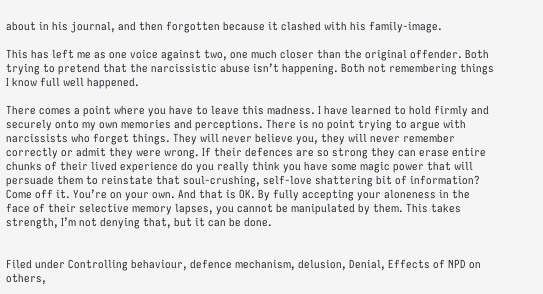about in his journal, and then forgotten because it clashed with his family-image.

This has left me as one voice against two, one much closer than the original offender. Both trying to pretend that the narcissistic abuse isn’t happening. Both not remembering things I know full well happened.

There comes a point where you have to leave this madness. I have learned to hold firmly and securely onto my own memories and perceptions. There is no point trying to argue with narcissists who forget things. They will never believe you, they will never remember correctly or admit they were wrong. If their defences are so strong they can erase entire chunks of their lived experience do you really think you have some magic power that will persuade them to reinstate that soul-crushing, self-love shattering bit of information? Come off it. You’re on your own. And that is OK. By fully accepting your aloneness in the face of their selective memory lapses, you cannot be manipulated by them. This takes strength, I’m not denying that, but it can be done.


Filed under Controlling behaviour, defence mechanism, delusion, Denial, Effects of NPD on others,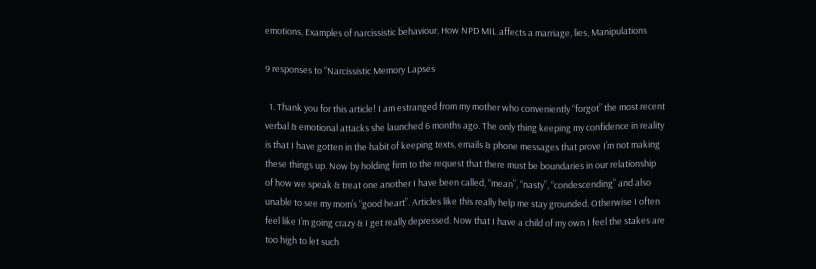emotions, Examples of narcissistic behaviour, How NPD MIL affects a marriage, lies, Manipulations

9 responses to “Narcissistic Memory Lapses

  1. Thank you for this article! I am estranged from my mother who conveniently “forgot” the most recent verbal & emotional attacks she launched 6 months ago. The only thing keeping my confidence in reality is that I have gotten in the habit of keeping texts, emails & phone messages that prove I’m not making these things up. Now by holding firm to the request that there must be boundaries in our relationship of how we speak & treat one another I have been called, “mean”, “nasty”, “condescending” and also unable to see my mom’s “good heart”. Articles like this really help me stay grounded. Otherwise I often feel like I’m going crazy & I get really depressed. Now that I have a child of my own I feel the stakes are too high to let such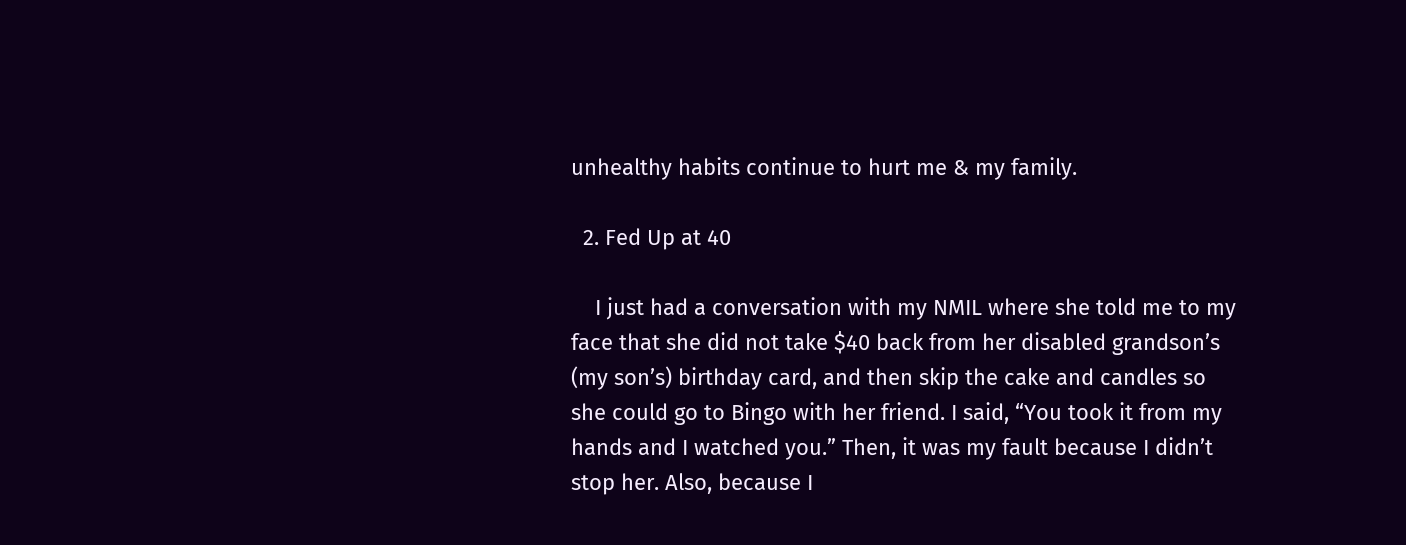unhealthy habits continue to hurt me & my family.

  2. Fed Up at 40

    I just had a conversation with my NMIL where she told me to my face that she did not take $40 back from her disabled grandson’s (my son’s) birthday card, and then skip the cake and candles so she could go to Bingo with her friend. I said, “You took it from my hands and I watched you.” Then, it was my fault because I didn’t stop her. Also, because I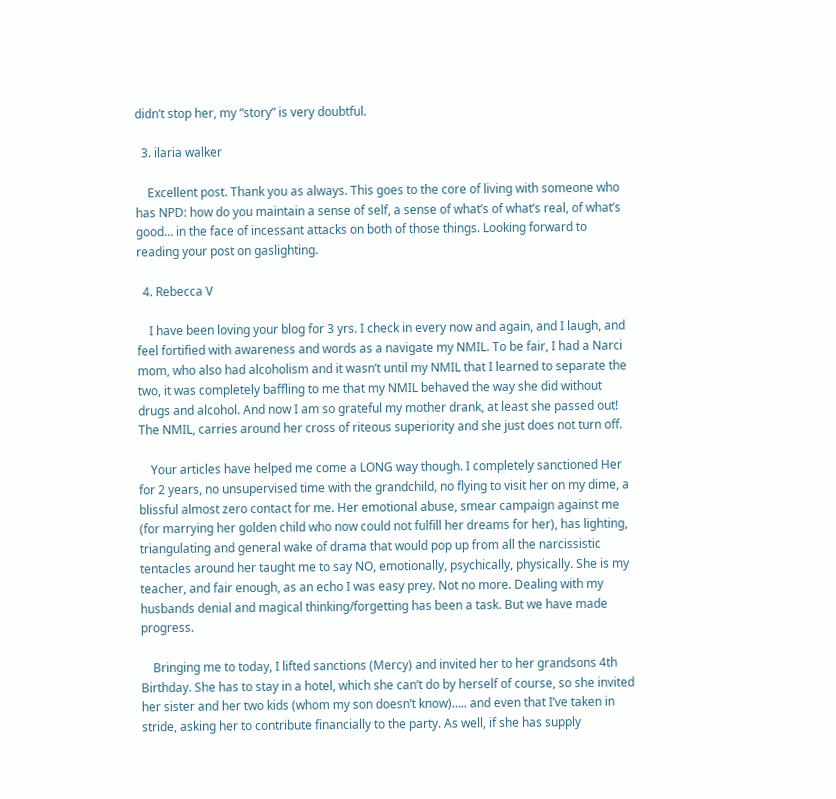didn’t stop her, my “story” is very doubtful.

  3. ilaria walker

    Excellent post. Thank you as always. This goes to the core of living with someone who has NPD: how do you maintain a sense of self, a sense of what’s of what’s real, of what’s good… in the face of incessant attacks on both of those things. Looking forward to reading your post on gaslighting.

  4. Rebecca V

    I have been loving your blog for 3 yrs. I check in every now and again, and I laugh, and feel fortified with awareness and words as a navigate my NMIL. To be fair, I had a Narci mom, who also had alcoholism and it wasn’t until my NMIL that I learned to separate the two, it was completely baffling to me that my NMIL behaved the way she did without drugs and alcohol. And now I am so grateful my mother drank, at least she passed out! The NMIL, carries around her cross of riteous superiority and she just does not turn off.

    Your articles have helped me come a LONG way though. I completely sanctioned Her for 2 years, no unsupervised time with the grandchild, no flying to visit her on my dime, a blissful almost zero contact for me. Her emotional abuse, smear campaign against me (for marrying her golden child who now could not fulfill her dreams for her), has lighting, triangulating and general wake of drama that would pop up from all the narcissistic tentacles around her taught me to say NO, emotionally, psychically, physically. She is my teacher, and fair enough, as an echo I was easy prey. Not no more. Dealing with my husbands denial and magical thinking/forgetting has been a task. But we have made progress.

    Bringing me to today, I lifted sanctions (Mercy) and invited her to her grandsons 4th Birthday. She has to stay in a hotel, which she can’t do by herself of course, so she invited her sister and her two kids (whom my son doesn’t know)….. and even that I’ve taken in stride, asking her to contribute financially to the party. As well, if she has supply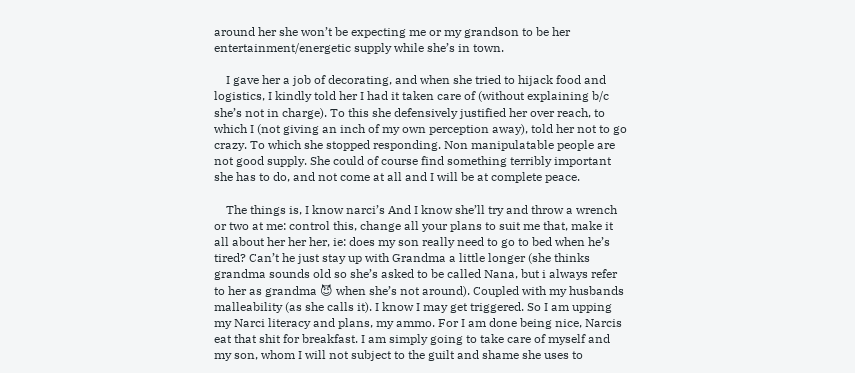around her she won’t be expecting me or my grandson to be her entertainment/energetic supply while she’s in town.

    I gave her a job of decorating, and when she tried to hijack food and logistics, I kindly told her I had it taken care of (without explaining b/c she’s not in charge). To this she defensively justified her over reach, to which I (not giving an inch of my own perception away), told her not to go crazy. To which she stopped responding. Non manipulatable people are not good supply. She could of course find something terribly important she has to do, and not come at all and I will be at complete peace.

    The things is, I know narci’s And I know she’ll try and throw a wrench or two at me: control this, change all your plans to suit me that, make it all about her her her, ie: does my son really need to go to bed when he’s tired? Can’t he just stay up with Grandma a little longer (she thinks grandma sounds old so she’s asked to be called Nana, but i always refer to her as grandma 😈 when she’s not around). Coupled with my husbands malleability (as she calls it). I know I may get triggered. So I am upping my Narci literacy and plans, my ammo. For I am done being nice, Narcis eat that shit for breakfast. I am simply going to take care of myself and my son, whom I will not subject to the guilt and shame she uses to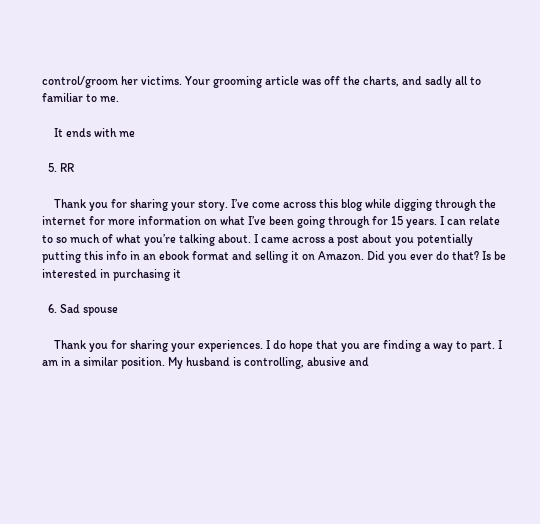control/groom her victims. Your grooming article was off the charts, and sadly all to familiar to me.

    It ends with me

  5. RR

    Thank you for sharing your story. I’ve come across this blog while digging through the internet for more information on what I’ve been going through for 15 years. I can relate to so much of what you’re talking about. I came across a post about you potentially putting this info in an ebook format and selling it on Amazon. Did you ever do that? Is be interested in purchasing it

  6. Sad spouse

    Thank you for sharing your experiences. I do hope that you are finding a way to part. I am in a similar position. My husband is controlling, abusive and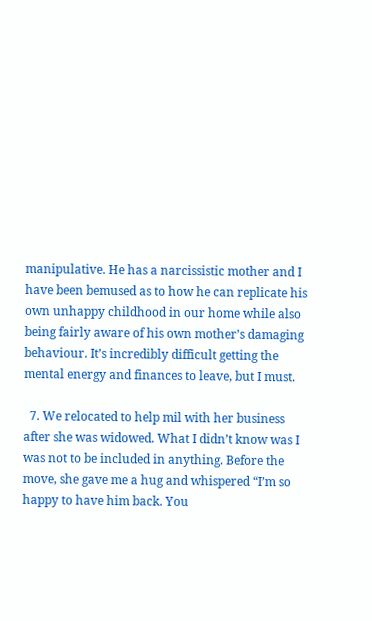manipulative. He has a narcissistic mother and I have been bemused as to how he can replicate his own unhappy childhood in our home while also being fairly aware of his own mother’s damaging behaviour. It’s incredibly difficult getting the mental energy and finances to leave, but I must.

  7. We relocated to help mil with her business after she was widowed. What I didn’t know was I was not to be included in anything. Before the move, she gave me a hug and whispered “I’m so happy to have him back. You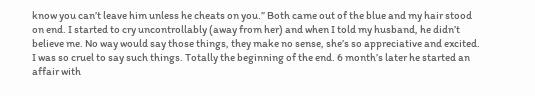know you can’t leave him unless he cheats on you.” Both came out of the blue and my hair stood on end. I started to cry uncontrollably (away from her) and when I told my husband, he didn’t believe me. No way would say those things, they make no sense, she’s so appreciative and excited. I was so cruel to say such things. Totally the beginning of the end. 6 month’s later he started an affair with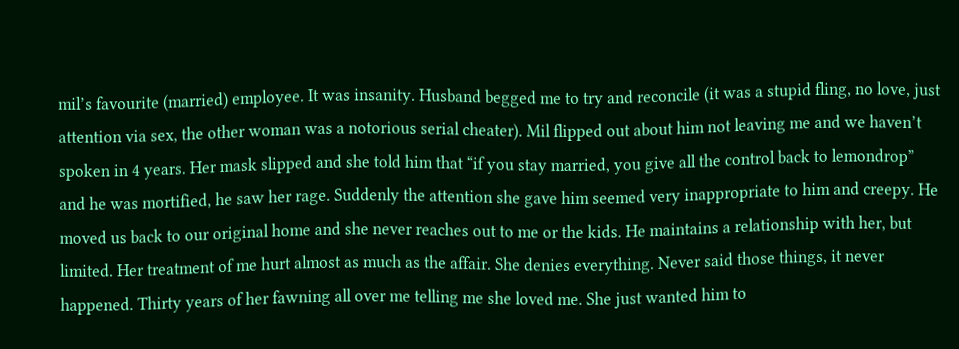mil’s favourite (married) employee. It was insanity. Husband begged me to try and reconcile (it was a stupid fling, no love, just attention via sex, the other woman was a notorious serial cheater). Mil flipped out about him not leaving me and we haven’t spoken in 4 years. Her mask slipped and she told him that “if you stay married, you give all the control back to lemondrop” and he was mortified, he saw her rage. Suddenly the attention she gave him seemed very inappropriate to him and creepy. He moved us back to our original home and she never reaches out to me or the kids. He maintains a relationship with her, but limited. Her treatment of me hurt almost as much as the affair. She denies everything. Never said those things, it never happened. Thirty years of her fawning all over me telling me she loved me. She just wanted him to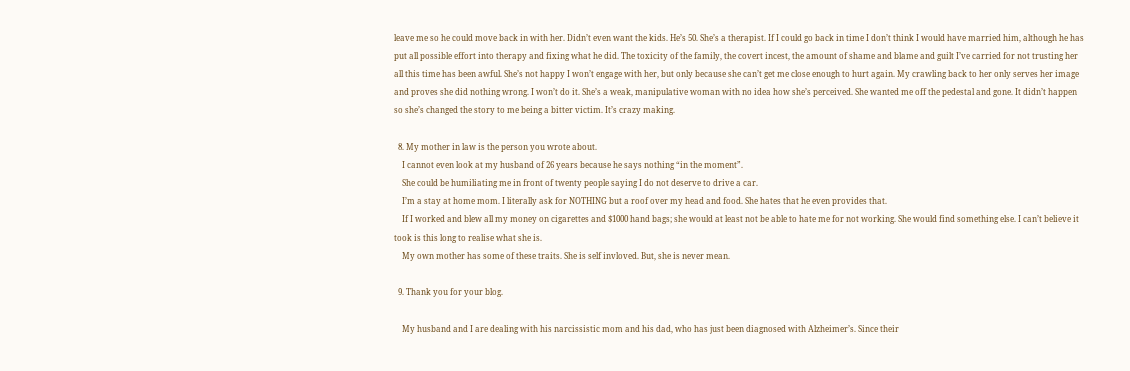leave me so he could move back in with her. Didn’t even want the kids. He’s 50. She’s a therapist. If I could go back in time I don’t think I would have married him, although he has put all possible effort into therapy and fixing what he did. The toxicity of the family, the covert incest, the amount of shame and blame and guilt I’ve carried for not trusting her all this time has been awful. She’s not happy I won’t engage with her, but only because she can’t get me close enough to hurt again. My crawling back to her only serves her image and proves she did nothing wrong. I won’t do it. She’s a weak, manipulative woman with no idea how she’s perceived. She wanted me off the pedestal and gone. It didn’t happen so she’s changed the story to me being a bitter victim. It’s crazy making.

  8. My mother in law is the person you wrote about.
    I cannot even look at my husband of 26 years because he says nothing “in the moment”.
    She could be humiliating me in front of twenty people saying I do not deserve to drive a car.
    I’m a stay at home mom. I literally ask for NOTHING but a roof over my head and food. She hates that he even provides that.
    If I worked and blew all my money on cigarettes and $1000 hand bags; she would at least not be able to hate me for not working. She would find something else. I can’t believe it took is this long to realise what she is.
    My own mother has some of these traits. She is self invloved. But, she is never mean.

  9. Thank you for your blog.

    My husband and I are dealing with his narcissistic mom and his dad, who has just been diagnosed with Alzheimer’s. Since their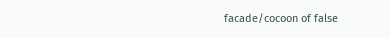facade/cocoon of false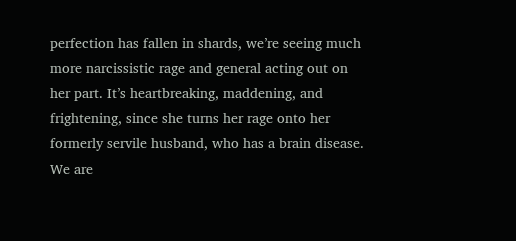perfection has fallen in shards, we’re seeing much more narcissistic rage and general acting out on her part. It’s heartbreaking, maddening, and frightening, since she turns her rage onto her formerly servile husband, who has a brain disease. We are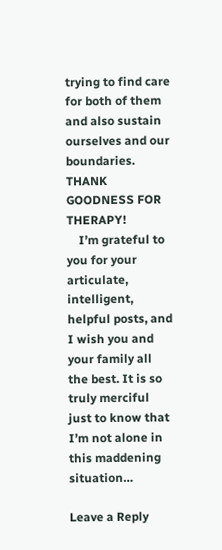trying to find care for both of them and also sustain ourselves and our boundaries. THANK GOODNESS FOR THERAPY!
    I’m grateful to you for your articulate, intelligent, helpful posts, and I wish you and your family all the best. It is so truly merciful just to know that I’m not alone in this maddening situation…

Leave a Reply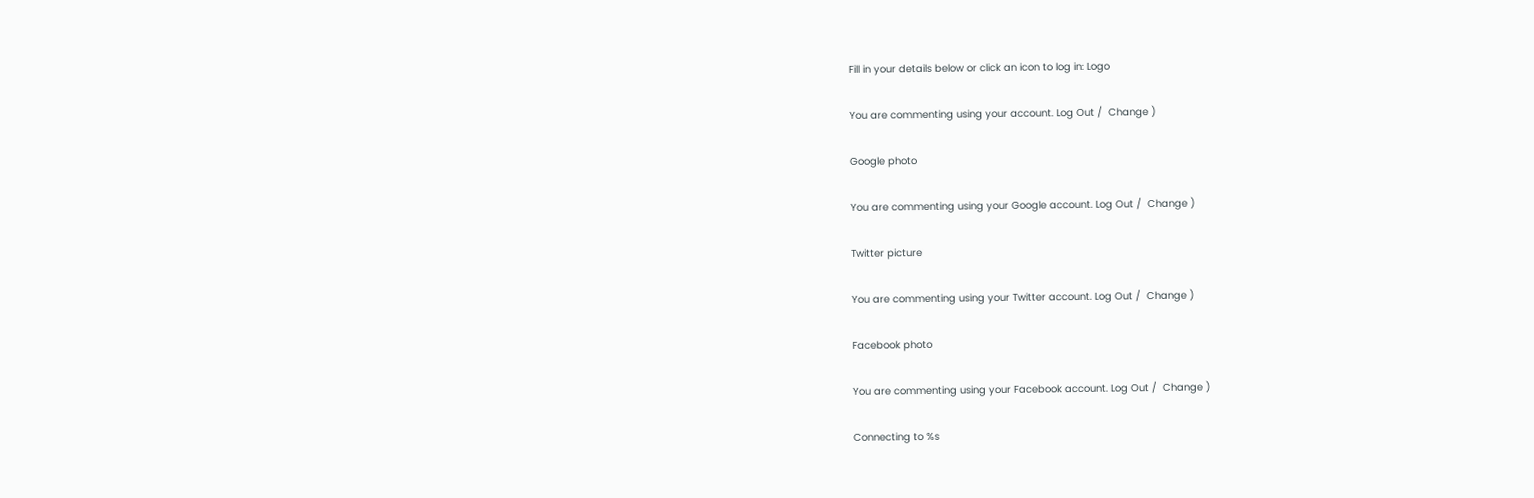Fill in your details below or click an icon to log in: Logo

You are commenting using your account. Log Out /  Change )

Google photo

You are commenting using your Google account. Log Out /  Change )

Twitter picture

You are commenting using your Twitter account. Log Out /  Change )

Facebook photo

You are commenting using your Facebook account. Log Out /  Change )

Connecting to %s